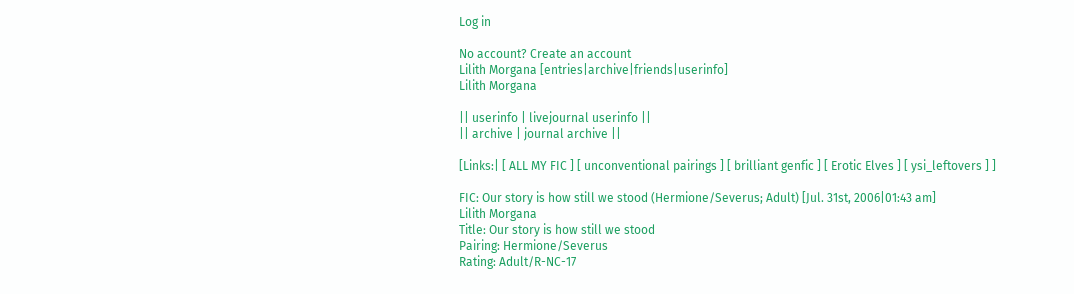Log in

No account? Create an account
Lilith Morgana [entries|archive|friends|userinfo]
Lilith Morgana

|| userinfo | livejournal userinfo ||
|| archive | journal archive ||

[Links:| [ ALL MY FIC ] [ unconventional pairings ] [ brilliant genfic ] [ Erotic Elves ] [ ysi_leftovers ] ]

FIC: Our story is how still we stood (Hermione/Severus; Adult) [Jul. 31st, 2006|01:43 am]
Lilith Morgana
Title: Our story is how still we stood
Pairing: Hermione/Severus
Rating: Adult/R-NC-17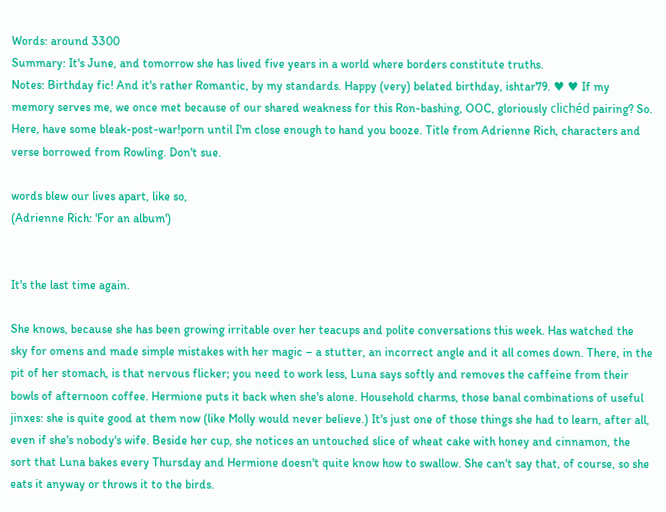Words: around 3300
Summary: It's June, and tomorrow she has lived five years in a world where borders constitute truths.
Notes: Birthday fic! And it's rather Romantic, by my standards. Happy (very) belated birthday, ishtar79. ♥ ♥ If my memory serves me, we once met because of our shared weakness for this Ron-bashing, OOC, gloriously clichéd pairing? So. Here, have some bleak-post-war!porn until I'm close enough to hand you booze. Title from Adrienne Rich, characters and verse borrowed from Rowling. Don't sue.

words blew our lives apart, like so,
(Adrienne Rich: 'For an album')


It's the last time again.

She knows, because she has been growing irritable over her teacups and polite conversations this week. Has watched the sky for omens and made simple mistakes with her magic – a stutter, an incorrect angle and it all comes down. There, in the pit of her stomach, is that nervous flicker; you need to work less, Luna says softly and removes the caffeine from their bowls of afternoon coffee. Hermione puts it back when she's alone. Household charms, those banal combinations of useful jinxes: she is quite good at them now (like Molly would never believe.) It's just one of those things she had to learn, after all, even if she's nobody's wife. Beside her cup, she notices an untouched slice of wheat cake with honey and cinnamon, the sort that Luna bakes every Thursday and Hermione doesn't quite know how to swallow. She can't say that, of course, so she eats it anyway or throws it to the birds.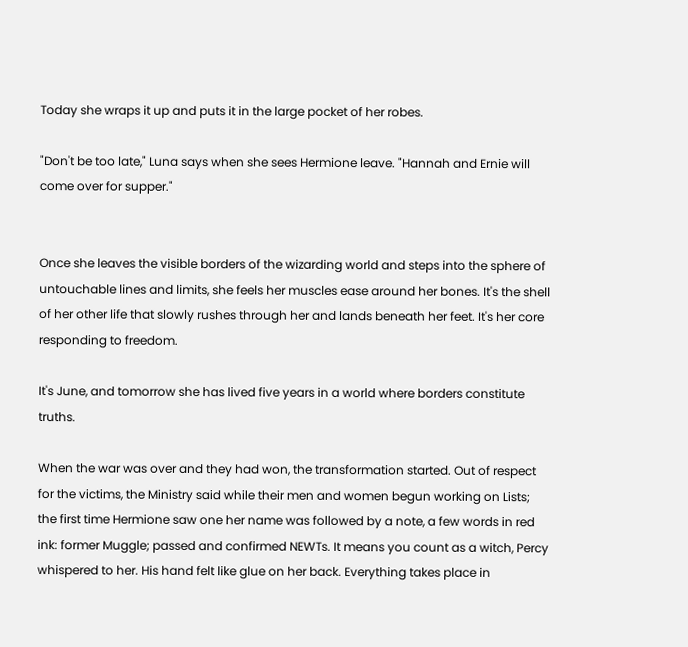Today she wraps it up and puts it in the large pocket of her robes.

"Don't be too late," Luna says when she sees Hermione leave. "Hannah and Ernie will come over for supper."


Once she leaves the visible borders of the wizarding world and steps into the sphere of untouchable lines and limits, she feels her muscles ease around her bones. It's the shell of her other life that slowly rushes through her and lands beneath her feet. It's her core responding to freedom.

It's June, and tomorrow she has lived five years in a world where borders constitute truths.

When the war was over and they had won, the transformation started. Out of respect for the victims, the Ministry said while their men and women begun working on Lists; the first time Hermione saw one her name was followed by a note, a few words in red ink: former Muggle; passed and confirmed NEWTs. It means you count as a witch, Percy whispered to her. His hand felt like glue on her back. Everything takes place in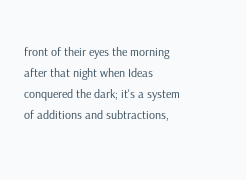front of their eyes the morning after that night when Ideas conquered the dark; it's a system of additions and subtractions,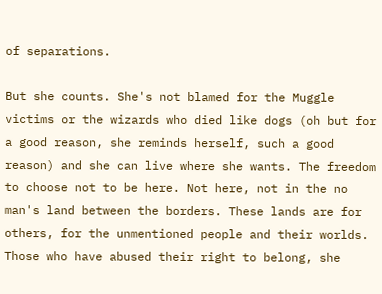of separations.

But she counts. She's not blamed for the Muggle victims or the wizards who died like dogs (oh but for a good reason, she reminds herself, such a good reason) and she can live where she wants. The freedom to choose not to be here. Not here, not in the no man's land between the borders. These lands are for others, for the unmentioned people and their worlds. Those who have abused their right to belong, she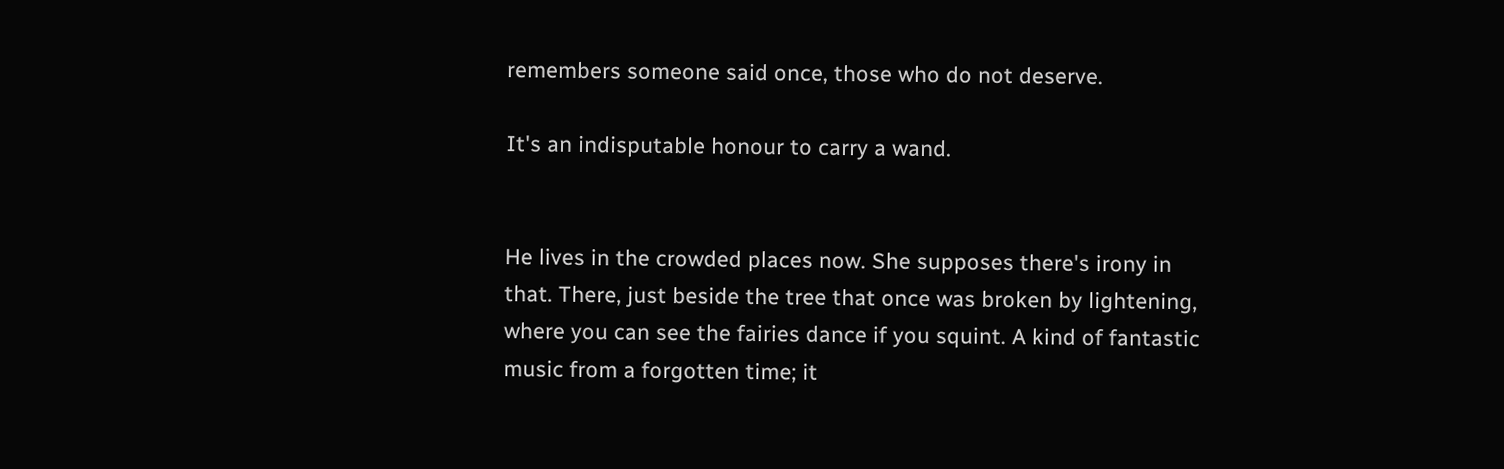remembers someone said once, those who do not deserve.

It's an indisputable honour to carry a wand.


He lives in the crowded places now. She supposes there's irony in that. There, just beside the tree that once was broken by lightening, where you can see the fairies dance if you squint. A kind of fantastic music from a forgotten time; it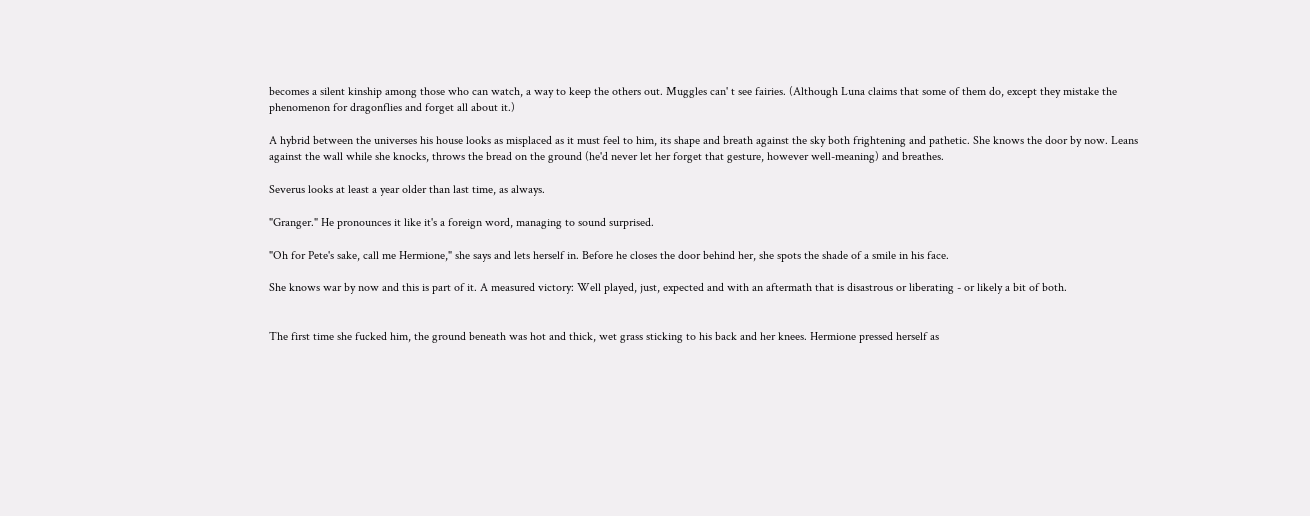becomes a silent kinship among those who can watch, a way to keep the others out. Muggles can' t see fairies. (Although Luna claims that some of them do, except they mistake the phenomenon for dragonflies and forget all about it.)

A hybrid between the universes his house looks as misplaced as it must feel to him, its shape and breath against the sky both frightening and pathetic. She knows the door by now. Leans against the wall while she knocks, throws the bread on the ground (he'd never let her forget that gesture, however well-meaning) and breathes.

Severus looks at least a year older than last time, as always.

"Granger." He pronounces it like it's a foreign word, managing to sound surprised.

"Oh for Pete's sake, call me Hermione," she says and lets herself in. Before he closes the door behind her, she spots the shade of a smile in his face.

She knows war by now and this is part of it. A measured victory: Well played, just, expected and with an aftermath that is disastrous or liberating - or likely a bit of both.


The first time she fucked him, the ground beneath was hot and thick, wet grass sticking to his back and her knees. Hermione pressed herself as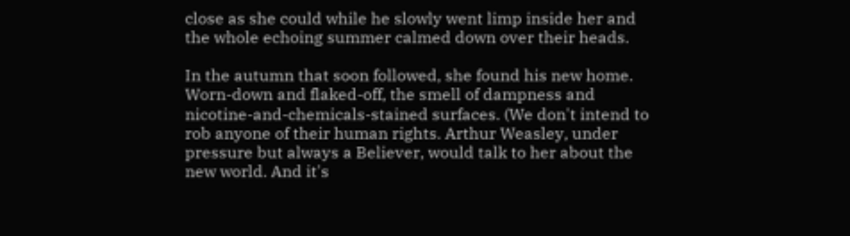close as she could while he slowly went limp inside her and the whole echoing summer calmed down over their heads.

In the autumn that soon followed, she found his new home. Worn-down and flaked-off, the smell of dampness and nicotine-and-chemicals-stained surfaces. (We don't intend to rob anyone of their human rights. Arthur Weasley, under pressure but always a Believer, would talk to her about the new world. And it's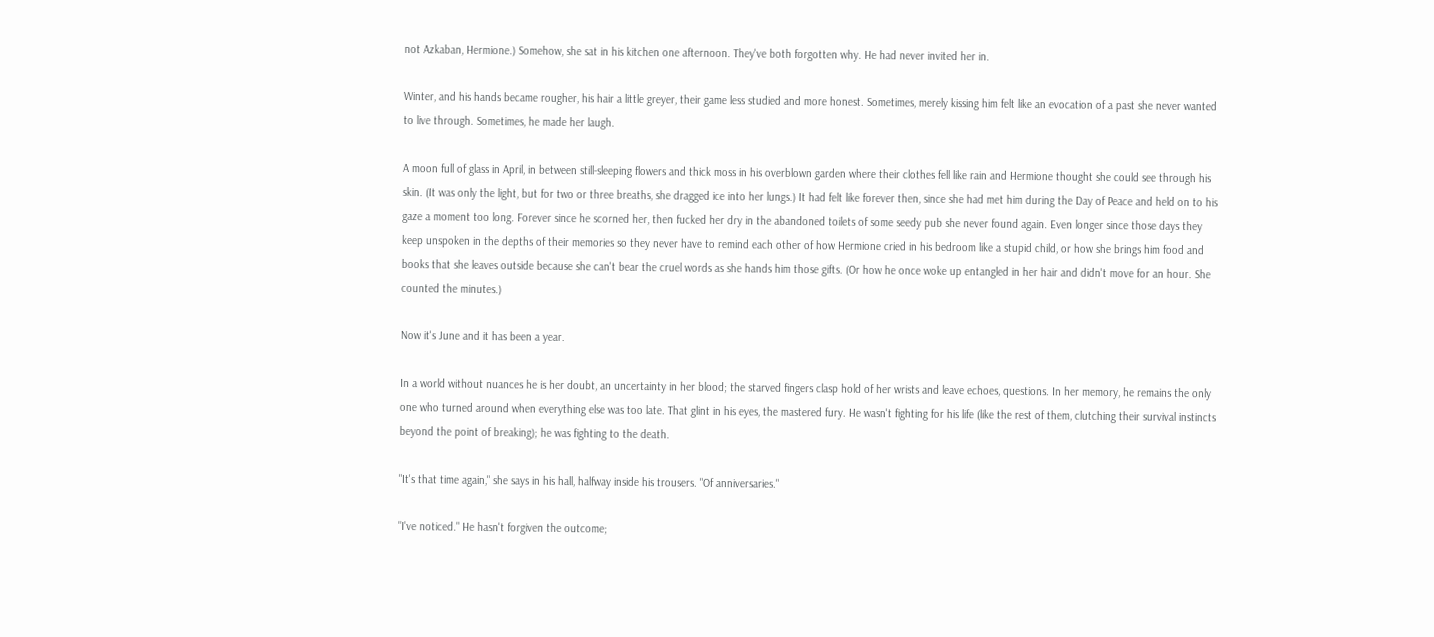not Azkaban, Hermione.) Somehow, she sat in his kitchen one afternoon. They've both forgotten why. He had never invited her in.

Winter, and his hands became rougher, his hair a little greyer, their game less studied and more honest. Sometimes, merely kissing him felt like an evocation of a past she never wanted to live through. Sometimes, he made her laugh.

A moon full of glass in April, in between still-sleeping flowers and thick moss in his overblown garden where their clothes fell like rain and Hermione thought she could see through his skin. (It was only the light, but for two or three breaths, she dragged ice into her lungs.) It had felt like forever then, since she had met him during the Day of Peace and held on to his gaze a moment too long. Forever since he scorned her, then fucked her dry in the abandoned toilets of some seedy pub she never found again. Even longer since those days they keep unspoken in the depths of their memories so they never have to remind each other of how Hermione cried in his bedroom like a stupid child, or how she brings him food and books that she leaves outside because she can't bear the cruel words as she hands him those gifts. (Or how he once woke up entangled in her hair and didn't move for an hour. She counted the minutes.)

Now it's June and it has been a year.

In a world without nuances he is her doubt, an uncertainty in her blood; the starved fingers clasp hold of her wrists and leave echoes, questions. In her memory, he remains the only one who turned around when everything else was too late. That glint in his eyes, the mastered fury. He wasn't fighting for his life (like the rest of them, clutching their survival instincts beyond the point of breaking); he was fighting to the death.

"It's that time again," she says in his hall, halfway inside his trousers. "Of anniversaries."

"I've noticed." He hasn't forgiven the outcome;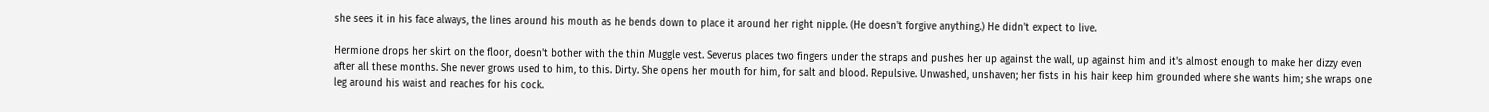she sees it in his face always, the lines around his mouth as he bends down to place it around her right nipple. (He doesn't forgive anything.) He didn't expect to live.

Hermione drops her skirt on the floor, doesn't bother with the thin Muggle vest. Severus places two fingers under the straps and pushes her up against the wall, up against him and it's almost enough to make her dizzy even after all these months. She never grows used to him, to this. Dirty. She opens her mouth for him, for salt and blood. Repulsive. Unwashed, unshaven; her fists in his hair keep him grounded where she wants him; she wraps one leg around his waist and reaches for his cock.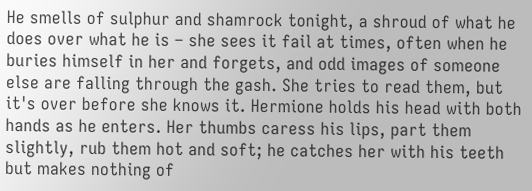He smells of sulphur and shamrock tonight, a shroud of what he does over what he is – she sees it fail at times, often when he buries himself in her and forgets, and odd images of someone else are falling through the gash. She tries to read them, but it's over before she knows it. Hermione holds his head with both hands as he enters. Her thumbs caress his lips, part them slightly, rub them hot and soft; he catches her with his teeth but makes nothing of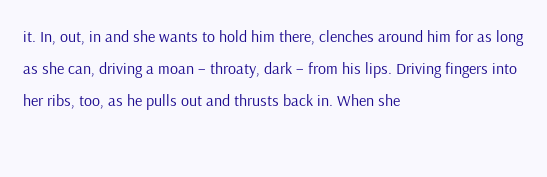it. In, out, in and she wants to hold him there, clenches around him for as long as she can, driving a moan – throaty, dark – from his lips. Driving fingers into her ribs, too, as he pulls out and thrusts back in. When she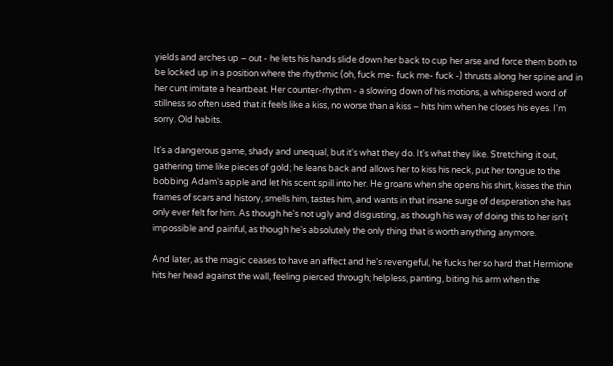yields and arches up – out - he lets his hands slide down her back to cup her arse and force them both to be locked up in a position where the rhythmic (oh, fuck me- fuck me- fuck -) thrusts along her spine and in her cunt imitate a heartbeat. Her counter-rhythm - a slowing down of his motions, a whispered word of stillness so often used that it feels like a kiss, no worse than a kiss – hits him when he closes his eyes. I'm sorry. Old habits.

It's a dangerous game, shady and unequal, but it's what they do. It's what they like. Stretching it out, gathering time like pieces of gold; he leans back and allows her to kiss his neck, put her tongue to the bobbing Adam's apple and let his scent spill into her. He groans when she opens his shirt, kisses the thin frames of scars and history, smells him, tastes him, and wants in that insane surge of desperation she has only ever felt for him. As though he's not ugly and disgusting, as though his way of doing this to her isn't impossible and painful, as though he's absolutely the only thing that is worth anything anymore.

And later, as the magic ceases to have an affect and he's revengeful, he fucks her so hard that Hermione hits her head against the wall, feeling pierced through; helpless, panting, biting his arm when the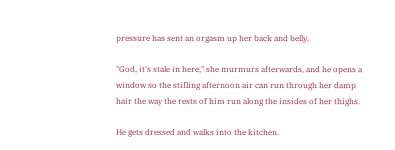pressure has sent an orgasm up her back and belly.

"God, it's stale in here," she murmurs afterwards, and he opens a window so the stifling afternoon air can run through her damp hair the way the rests of him run along the insides of her thighs.

He gets dressed and walks into the kitchen.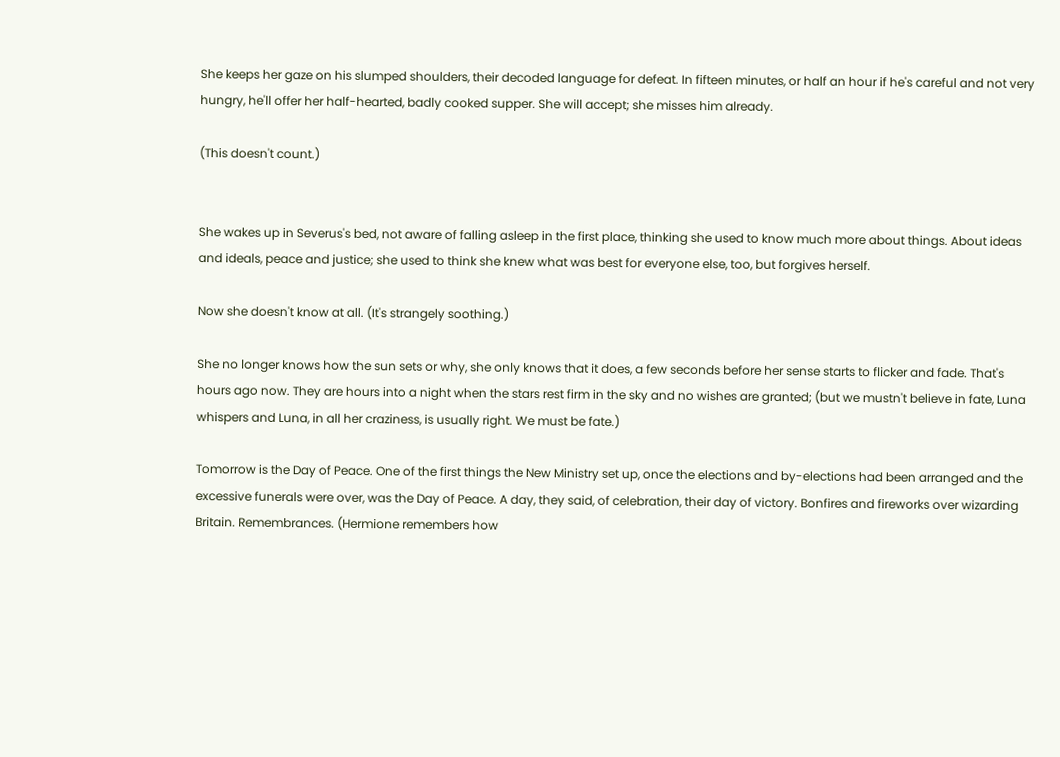She keeps her gaze on his slumped shoulders, their decoded language for defeat. In fifteen minutes, or half an hour if he's careful and not very hungry, he'll offer her half-hearted, badly cooked supper. She will accept; she misses him already.

(This doesn't count.)


She wakes up in Severus's bed, not aware of falling asleep in the first place, thinking she used to know much more about things. About ideas and ideals, peace and justice; she used to think she knew what was best for everyone else, too, but forgives herself.

Now she doesn't know at all. (It's strangely soothing.)

She no longer knows how the sun sets or why, she only knows that it does, a few seconds before her sense starts to flicker and fade. That's hours ago now. They are hours into a night when the stars rest firm in the sky and no wishes are granted; (but we mustn't believe in fate, Luna whispers and Luna, in all her craziness, is usually right. We must be fate.)

Tomorrow is the Day of Peace. One of the first things the New Ministry set up, once the elections and by-elections had been arranged and the excessive funerals were over, was the Day of Peace. A day, they said, of celebration, their day of victory. Bonfires and fireworks over wizarding Britain. Remembrances. (Hermione remembers how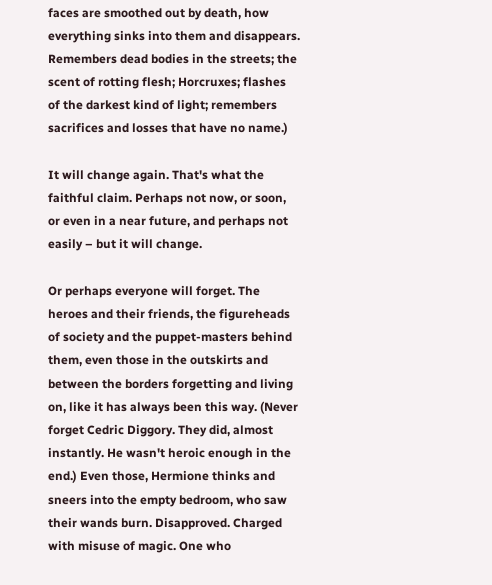faces are smoothed out by death, how everything sinks into them and disappears. Remembers dead bodies in the streets; the scent of rotting flesh; Horcruxes; flashes of the darkest kind of light; remembers sacrifices and losses that have no name.)

It will change again. That's what the faithful claim. Perhaps not now, or soon, or even in a near future, and perhaps not easily – but it will change.

Or perhaps everyone will forget. The heroes and their friends, the figureheads of society and the puppet-masters behind them, even those in the outskirts and between the borders forgetting and living on, like it has always been this way. (Never forget Cedric Diggory. They did, almost instantly. He wasn't heroic enough in the end.) Even those, Hermione thinks and sneers into the empty bedroom, who saw their wands burn. Disapproved. Charged with misuse of magic. One who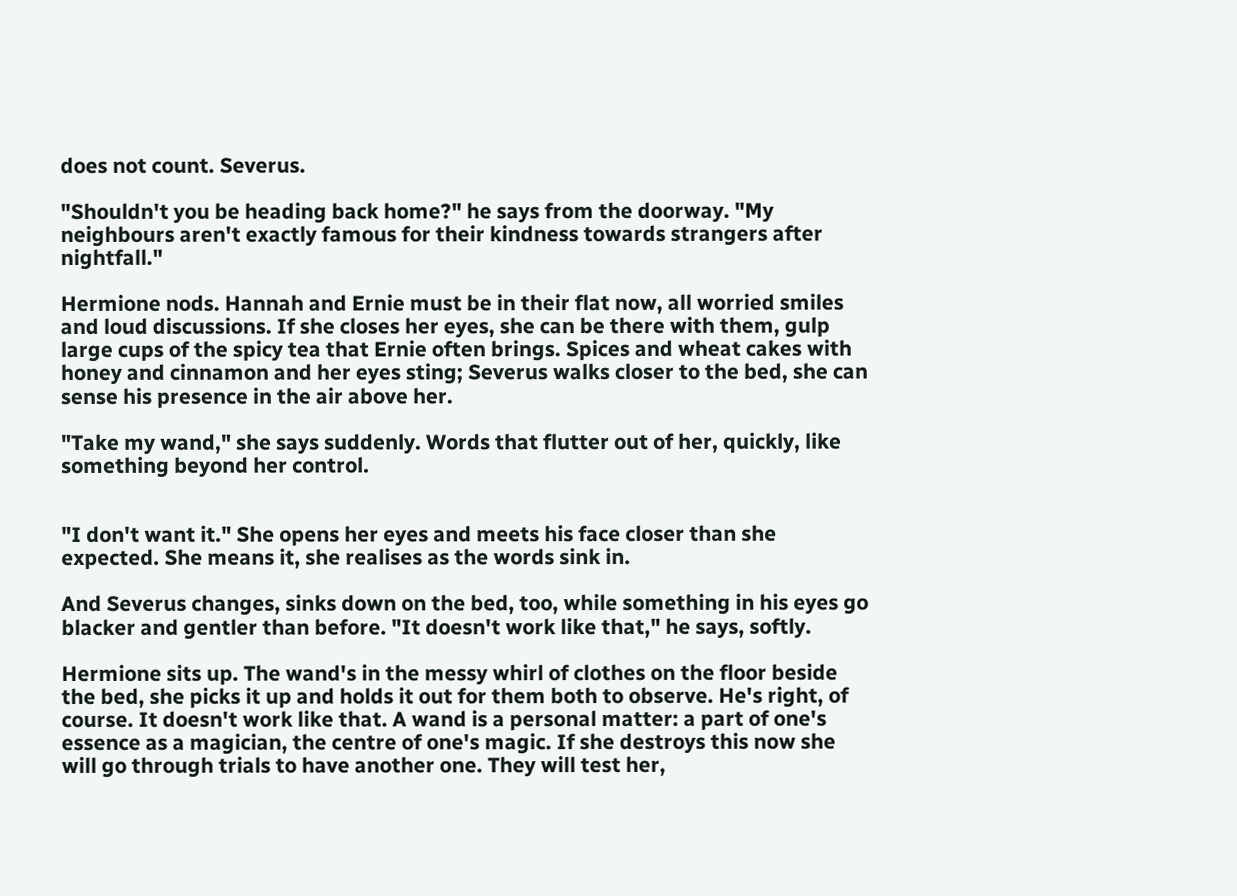does not count. Severus.

"Shouldn't you be heading back home?" he says from the doorway. "My neighbours aren't exactly famous for their kindness towards strangers after nightfall."

Hermione nods. Hannah and Ernie must be in their flat now, all worried smiles and loud discussions. If she closes her eyes, she can be there with them, gulp large cups of the spicy tea that Ernie often brings. Spices and wheat cakes with honey and cinnamon and her eyes sting; Severus walks closer to the bed, she can sense his presence in the air above her.

"Take my wand," she says suddenly. Words that flutter out of her, quickly, like something beyond her control.


"I don't want it." She opens her eyes and meets his face closer than she expected. She means it, she realises as the words sink in.

And Severus changes, sinks down on the bed, too, while something in his eyes go blacker and gentler than before. "It doesn't work like that," he says, softly.

Hermione sits up. The wand's in the messy whirl of clothes on the floor beside the bed, she picks it up and holds it out for them both to observe. He's right, of course. It doesn't work like that. A wand is a personal matter: a part of one's essence as a magician, the centre of one's magic. If she destroys this now she will go through trials to have another one. They will test her,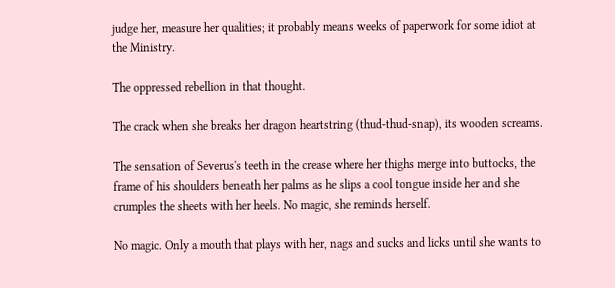judge her, measure her qualities; it probably means weeks of paperwork for some idiot at the Ministry.

The oppressed rebellion in that thought.

The crack when she breaks her dragon heartstring (thud-thud-snap), its wooden screams.

The sensation of Severus's teeth in the crease where her thighs merge into buttocks, the frame of his shoulders beneath her palms as he slips a cool tongue inside her and she crumples the sheets with her heels. No magic, she reminds herself.

No magic. Only a mouth that plays with her, nags and sucks and licks until she wants to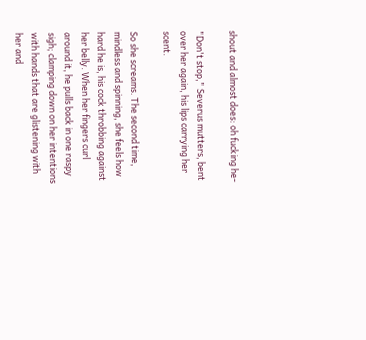shout and almost does: oh fucking he-

"Don't stop," Severus mutters, bent over her again, his lips carrying her scent.

So she screams. The second time, mindless and spinning, she feels how hard he is, his cock throbbing against her belly. When her fingers curl around it, he pulls back in one raspy sigh; clamping down on her intentions with hands that are glistening with her and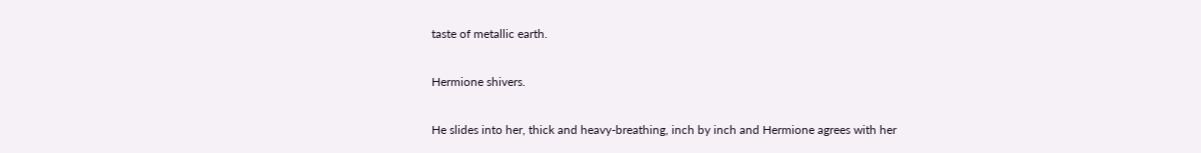taste of metallic earth.

Hermione shivers.

He slides into her, thick and heavy-breathing, inch by inch and Hermione agrees with her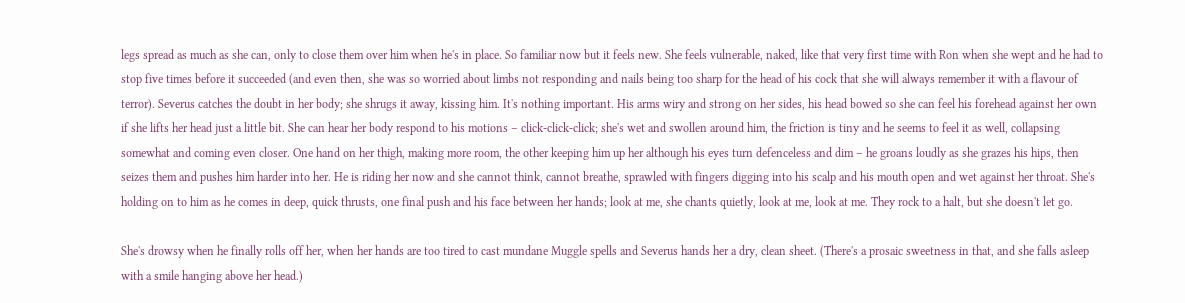legs spread as much as she can, only to close them over him when he's in place. So familiar now but it feels new. She feels vulnerable, naked, like that very first time with Ron when she wept and he had to stop five times before it succeeded (and even then, she was so worried about limbs not responding and nails being too sharp for the head of his cock that she will always remember it with a flavour of terror). Severus catches the doubt in her body; she shrugs it away, kissing him. It's nothing important. His arms wiry and strong on her sides, his head bowed so she can feel his forehead against her own if she lifts her head just a little bit. She can hear her body respond to his motions – click-click-click; she's wet and swollen around him, the friction is tiny and he seems to feel it as well, collapsing somewhat and coming even closer. One hand on her thigh, making more room, the other keeping him up her although his eyes turn defenceless and dim – he groans loudly as she grazes his hips, then seizes them and pushes him harder into her. He is riding her now and she cannot think, cannot breathe, sprawled with fingers digging into his scalp and his mouth open and wet against her throat. She's holding on to him as he comes in deep, quick thrusts, one final push and his face between her hands; look at me, she chants quietly, look at me, look at me. They rock to a halt, but she doesn't let go.

She's drowsy when he finally rolls off her, when her hands are too tired to cast mundane Muggle spells and Severus hands her a dry, clean sheet. (There's a prosaic sweetness in that, and she falls asleep with a smile hanging above her head.)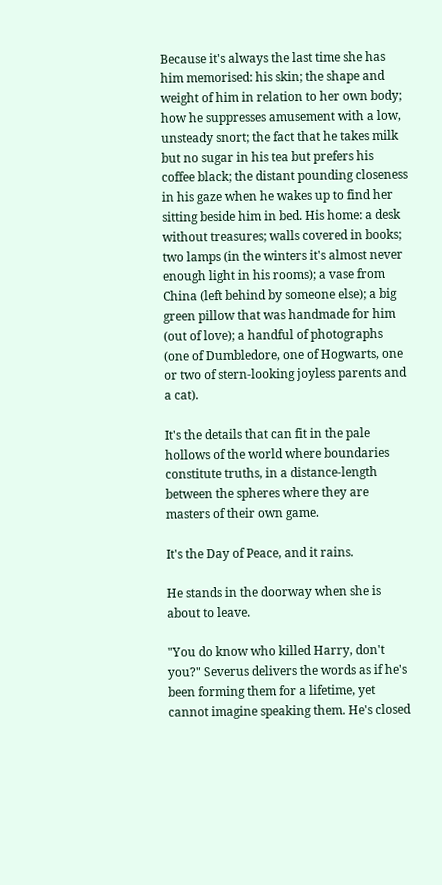Because it's always the last time she has him memorised: his skin; the shape and weight of him in relation to her own body; how he suppresses amusement with a low, unsteady snort; the fact that he takes milk but no sugar in his tea but prefers his coffee black; the distant pounding closeness in his gaze when he wakes up to find her sitting beside him in bed. His home: a desk without treasures; walls covered in books; two lamps (in the winters it's almost never enough light in his rooms); a vase from China (left behind by someone else); a big green pillow that was handmade for him (out of love); a handful of photographs (one of Dumbledore, one of Hogwarts, one or two of stern-looking joyless parents and a cat).

It's the details that can fit in the pale hollows of the world where boundaries constitute truths, in a distance-length between the spheres where they are masters of their own game.

It's the Day of Peace, and it rains.

He stands in the doorway when she is about to leave.

"You do know who killed Harry, don't you?" Severus delivers the words as if he's been forming them for a lifetime, yet cannot imagine speaking them. He's closed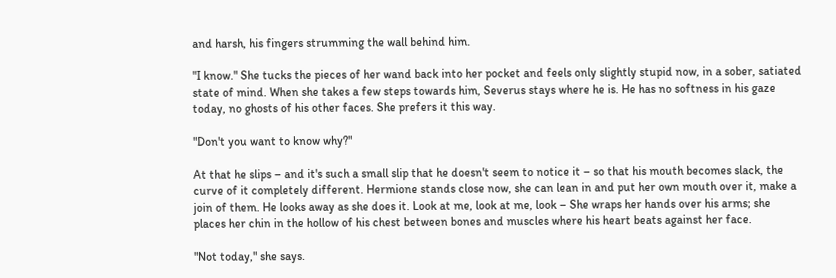and harsh, his fingers strumming the wall behind him.

"I know." She tucks the pieces of her wand back into her pocket and feels only slightly stupid now, in a sober, satiated state of mind. When she takes a few steps towards him, Severus stays where he is. He has no softness in his gaze today, no ghosts of his other faces. She prefers it this way.

"Don't you want to know why?"

At that he slips – and it's such a small slip that he doesn't seem to notice it – so that his mouth becomes slack, the curve of it completely different. Hermione stands close now, she can lean in and put her own mouth over it, make a join of them. He looks away as she does it. Look at me, look at me, look – She wraps her hands over his arms; she places her chin in the hollow of his chest between bones and muscles where his heart beats against her face.

"Not today," she says.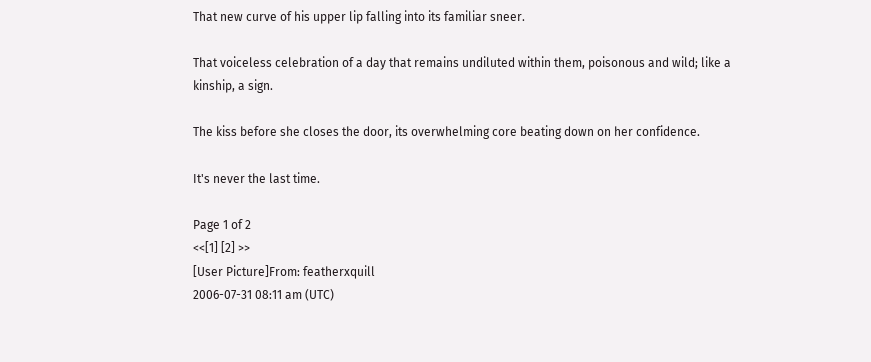That new curve of his upper lip falling into its familiar sneer.

That voiceless celebration of a day that remains undiluted within them, poisonous and wild; like a kinship, a sign.

The kiss before she closes the door, its overwhelming core beating down on her confidence.

It's never the last time.

Page 1 of 2
<<[1] [2] >>
[User Picture]From: featherxquill
2006-07-31 08:11 am (UTC)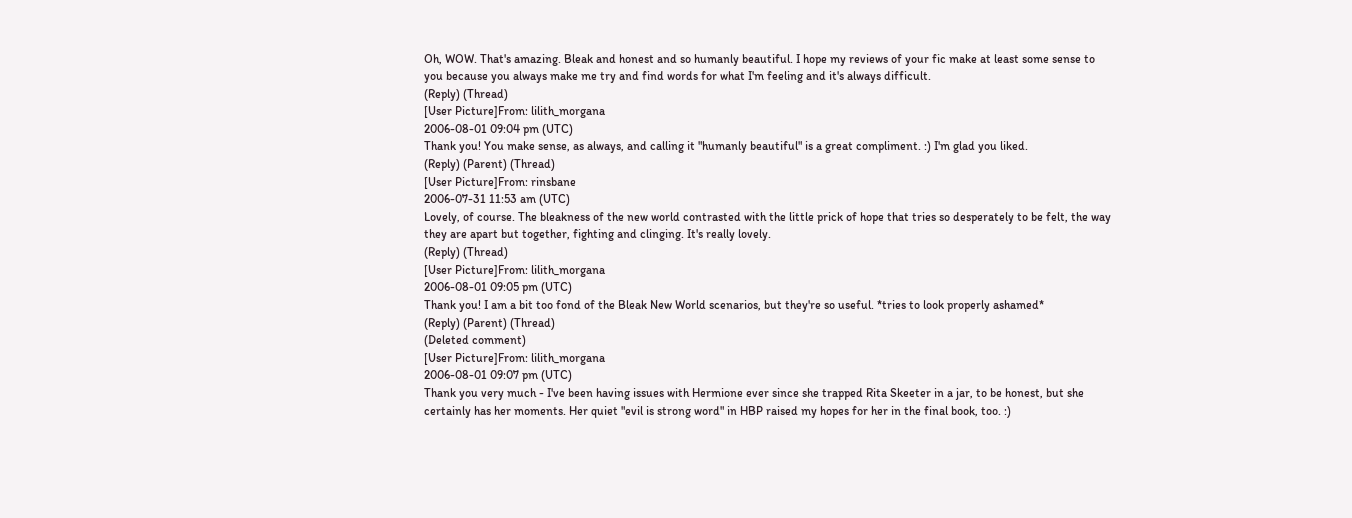Oh, WOW. That's amazing. Bleak and honest and so humanly beautiful. I hope my reviews of your fic make at least some sense to you because you always make me try and find words for what I'm feeling and it's always difficult.
(Reply) (Thread)
[User Picture]From: lilith_morgana
2006-08-01 09:04 pm (UTC)
Thank you! You make sense, as always, and calling it "humanly beautiful" is a great compliment. :) I'm glad you liked.
(Reply) (Parent) (Thread)
[User Picture]From: rinsbane
2006-07-31 11:53 am (UTC)
Lovely, of course. The bleakness of the new world contrasted with the little prick of hope that tries so desperately to be felt, the way they are apart but together, fighting and clinging. It's really lovely.
(Reply) (Thread)
[User Picture]From: lilith_morgana
2006-08-01 09:05 pm (UTC)
Thank you! I am a bit too fond of the Bleak New World scenarios, but they're so useful. *tries to look properly ashamed*
(Reply) (Parent) (Thread)
(Deleted comment)
[User Picture]From: lilith_morgana
2006-08-01 09:07 pm (UTC)
Thank you very much - I've been having issues with Hermione ever since she trapped Rita Skeeter in a jar, to be honest, but she certainly has her moments. Her quiet "evil is strong word" in HBP raised my hopes for her in the final book, too. :)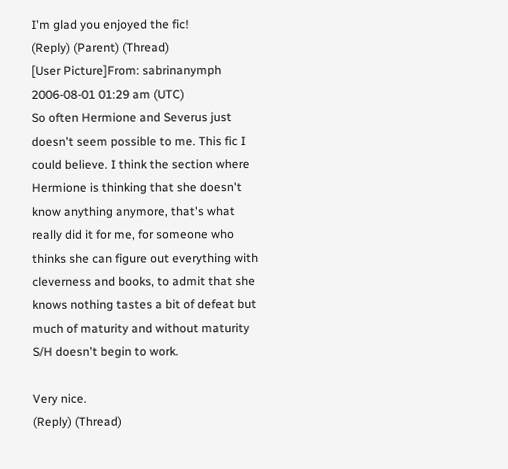I'm glad you enjoyed the fic!
(Reply) (Parent) (Thread)
[User Picture]From: sabrinanymph
2006-08-01 01:29 am (UTC)
So often Hermione and Severus just doesn't seem possible to me. This fic I could believe. I think the section where Hermione is thinking that she doesn't know anything anymore, that's what really did it for me, for someone who thinks she can figure out everything with cleverness and books, to admit that she knows nothing tastes a bit of defeat but much of maturity and without maturity S/H doesn't begin to work.

Very nice.
(Reply) (Thread)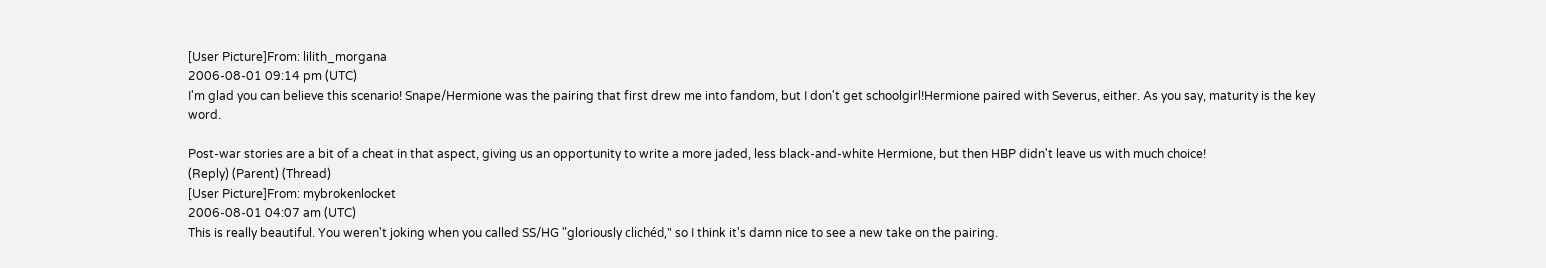[User Picture]From: lilith_morgana
2006-08-01 09:14 pm (UTC)
I'm glad you can believe this scenario! Snape/Hermione was the pairing that first drew me into fandom, but I don't get schoolgirl!Hermione paired with Severus, either. As you say, maturity is the key word.

Post-war stories are a bit of a cheat in that aspect, giving us an opportunity to write a more jaded, less black-and-white Hermione, but then HBP didn't leave us with much choice!
(Reply) (Parent) (Thread)
[User Picture]From: mybrokenlocket
2006-08-01 04:07 am (UTC)
This is really beautiful. You weren't joking when you called SS/HG "gloriously clichéd," so I think it's damn nice to see a new take on the pairing.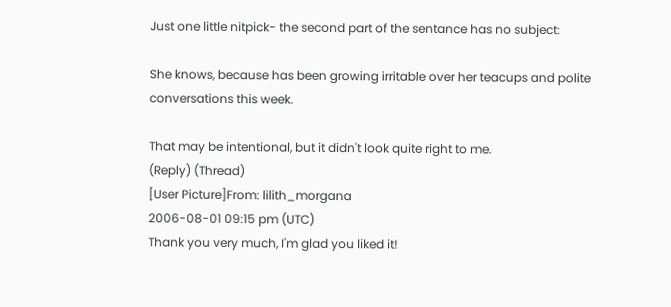Just one little nitpick- the second part of the sentance has no subject:

She knows, because has been growing irritable over her teacups and polite conversations this week.

That may be intentional, but it didn't look quite right to me.
(Reply) (Thread)
[User Picture]From: lilith_morgana
2006-08-01 09:15 pm (UTC)
Thank you very much, I'm glad you liked it!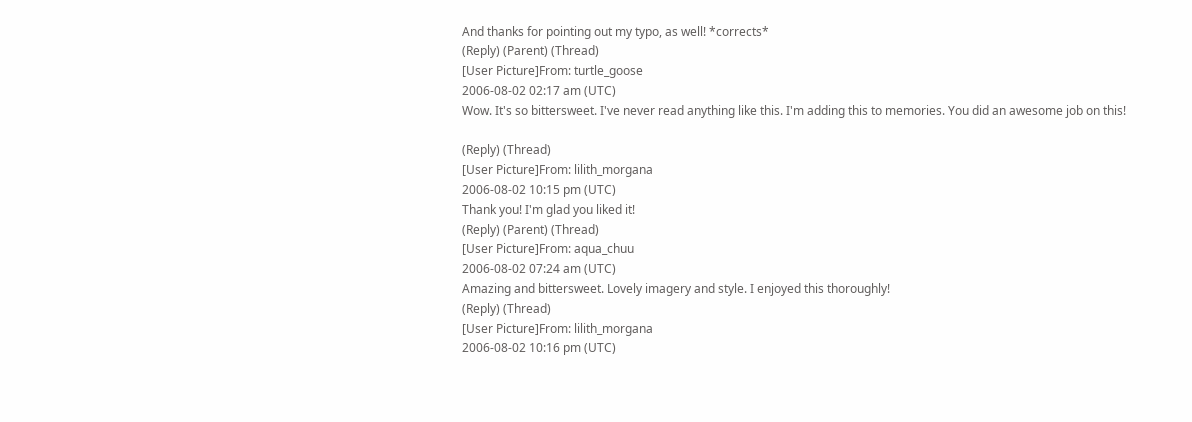And thanks for pointing out my typo, as well! *corrects*
(Reply) (Parent) (Thread)
[User Picture]From: turtle_goose
2006-08-02 02:17 am (UTC)
Wow. It's so bittersweet. I've never read anything like this. I'm adding this to memories. You did an awesome job on this!

(Reply) (Thread)
[User Picture]From: lilith_morgana
2006-08-02 10:15 pm (UTC)
Thank you! I'm glad you liked it!
(Reply) (Parent) (Thread)
[User Picture]From: aqua_chuu
2006-08-02 07:24 am (UTC)
Amazing and bittersweet. Lovely imagery and style. I enjoyed this thoroughly!
(Reply) (Thread)
[User Picture]From: lilith_morgana
2006-08-02 10:16 pm (UTC)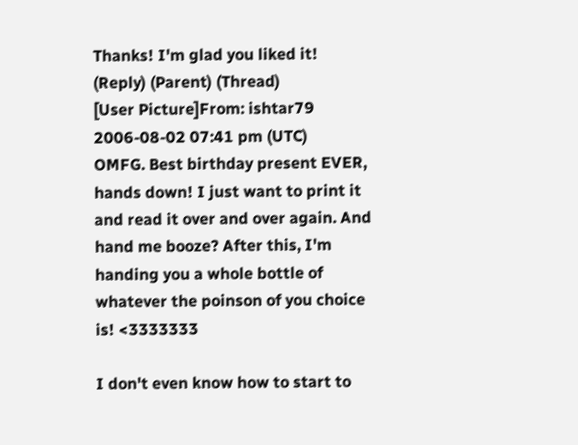Thanks! I'm glad you liked it!
(Reply) (Parent) (Thread)
[User Picture]From: ishtar79
2006-08-02 07:41 pm (UTC)
OMFG. Best birthday present EVER, hands down! I just want to print it and read it over and over again. And hand me booze? After this, I'm handing you a whole bottle of whatever the poinson of you choice is! <3333333

I don't even know how to start to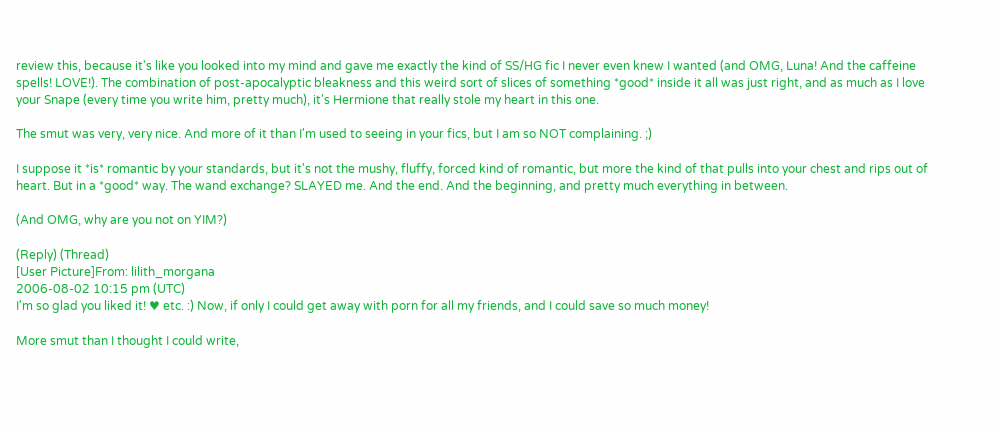review this, because it's like you looked into my mind and gave me exactly the kind of SS/HG fic I never even knew I wanted (and OMG, Luna! And the caffeine spells! LOVE!). The combination of post-apocalyptic bleakness and this weird sort of slices of something *good* inside it all was just right, and as much as I love your Snape (every time you write him, pretty much), it's Hermione that really stole my heart in this one.

The smut was very, very nice. And more of it than I'm used to seeing in your fics, but I am so NOT complaining. ;)

I suppose it *is* romantic by your standards, but it's not the mushy, fluffy, forced kind of romantic, but more the kind of that pulls into your chest and rips out of heart. But in a *good* way. The wand exchange? SLAYED me. And the end. And the beginning, and pretty much everything in between.

(And OMG, why are you not on YIM?)

(Reply) (Thread)
[User Picture]From: lilith_morgana
2006-08-02 10:15 pm (UTC)
I'm so glad you liked it! ♥ etc. :) Now, if only I could get away with porn for all my friends, and I could save so much money!

More smut than I thought I could write,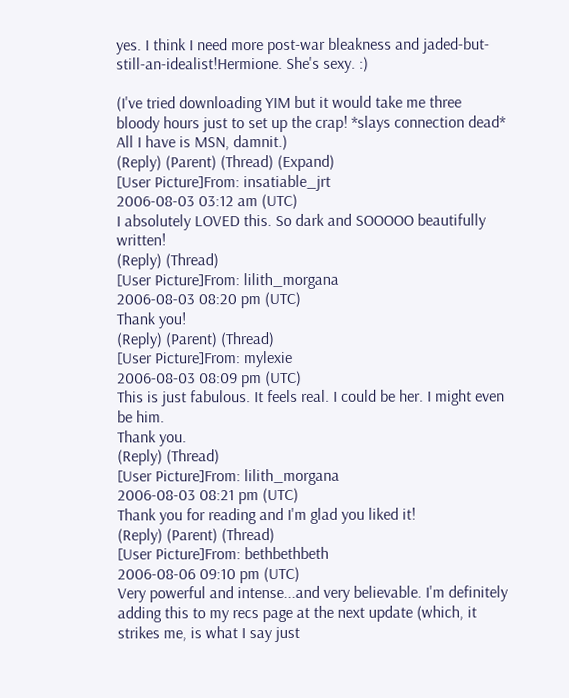yes. I think I need more post-war bleakness and jaded-but-still-an-idealist!Hermione. She's sexy. :)

(I've tried downloading YIM but it would take me three bloody hours just to set up the crap! *slays connection dead* All I have is MSN, damnit.)
(Reply) (Parent) (Thread) (Expand)
[User Picture]From: insatiable_jrt
2006-08-03 03:12 am (UTC)
I absolutely LOVED this. So dark and SOOOOO beautifully written!
(Reply) (Thread)
[User Picture]From: lilith_morgana
2006-08-03 08:20 pm (UTC)
Thank you!
(Reply) (Parent) (Thread)
[User Picture]From: mylexie
2006-08-03 08:09 pm (UTC)
This is just fabulous. It feels real. I could be her. I might even be him.
Thank you.
(Reply) (Thread)
[User Picture]From: lilith_morgana
2006-08-03 08:21 pm (UTC)
Thank you for reading and I'm glad you liked it!
(Reply) (Parent) (Thread)
[User Picture]From: bethbethbeth
2006-08-06 09:10 pm (UTC)
Very powerful and intense...and very believable. I'm definitely adding this to my recs page at the next update (which, it strikes me, is what I say just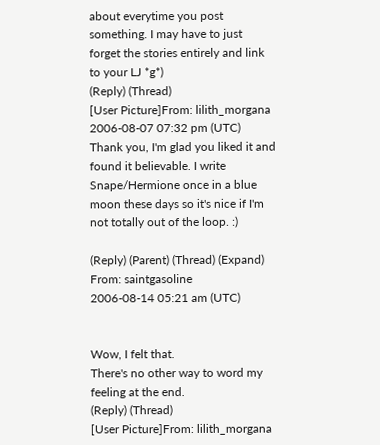about everytime you post something. I may have to just forget the stories entirely and link to your LJ *g*)
(Reply) (Thread)
[User Picture]From: lilith_morgana
2006-08-07 07:32 pm (UTC)
Thank you, I'm glad you liked it and found it believable. I write Snape/Hermione once in a blue moon these days so it's nice if I'm not totally out of the loop. :)

(Reply) (Parent) (Thread) (Expand)
From: saintgasoline
2006-08-14 05:21 am (UTC)


Wow, I felt that.
There's no other way to word my feeling at the end.
(Reply) (Thread)
[User Picture]From: lilith_morgana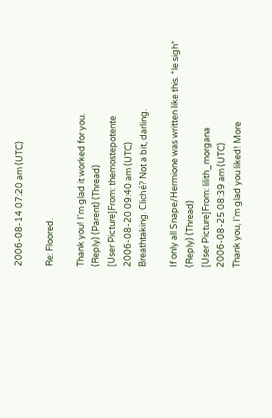2006-08-14 07:20 am (UTC)

Re: Floored.

Thank you! I'm glad it worked for you.
(Reply) (Parent) (Thread)
[User Picture]From: themostepotente
2006-08-20 09:40 am (UTC)
Breathtaking. Cliché? Not a bit, darling.

If only all Snape/Hermione was written like this. *le sigh*
(Reply) (Thread)
[User Picture]From: lilith_morgana
2006-08-25 08:39 am (UTC)
Thank you, I'm glad you liked! More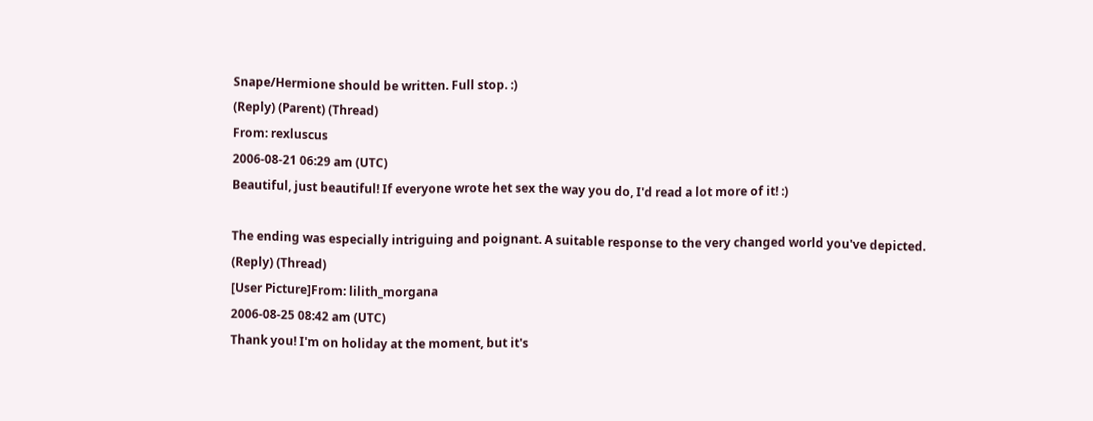Snape/Hermione should be written. Full stop. :)
(Reply) (Parent) (Thread)
From: rexluscus
2006-08-21 06:29 am (UTC)
Beautiful, just beautiful! If everyone wrote het sex the way you do, I'd read a lot more of it! :)

The ending was especially intriguing and poignant. A suitable response to the very changed world you've depicted.
(Reply) (Thread)
[User Picture]From: lilith_morgana
2006-08-25 08:42 am (UTC)
Thank you! I'm on holiday at the moment, but it's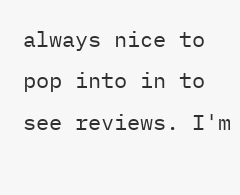always nice to pop into in to see reviews. I'm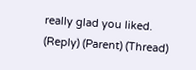really glad you liked.
(Reply) (Parent) (Thread)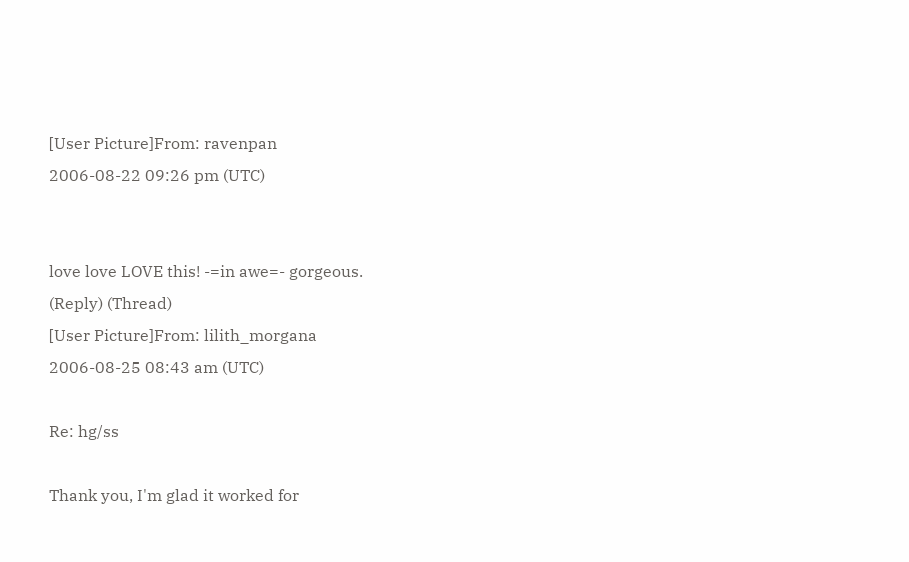[User Picture]From: ravenpan
2006-08-22 09:26 pm (UTC)


love love LOVE this! -=in awe=- gorgeous.
(Reply) (Thread)
[User Picture]From: lilith_morgana
2006-08-25 08:43 am (UTC)

Re: hg/ss

Thank you, I'm glad it worked for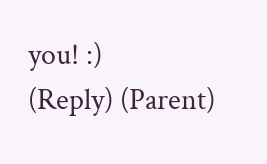you! :)
(Reply) (Parent)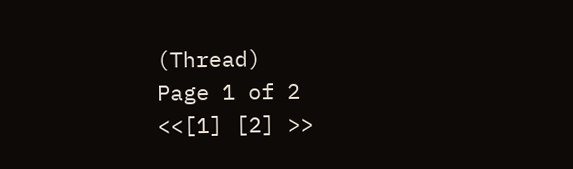(Thread)
Page 1 of 2
<<[1] [2] >>